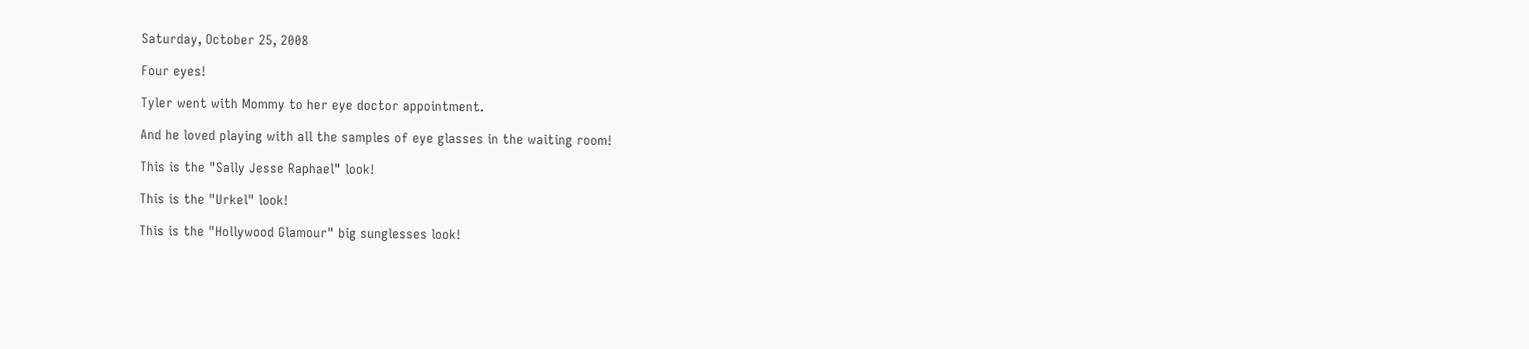Saturday, October 25, 2008

Four eyes!

Tyler went with Mommy to her eye doctor appointment.

And he loved playing with all the samples of eye glasses in the waiting room!

This is the "Sally Jesse Raphael" look!

This is the "Urkel" look!

This is the "Hollywood Glamour" big sunglesses look!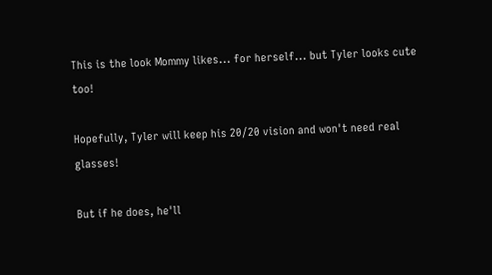This is the look Mommy likes... for herself... but Tyler looks cute too!

Hopefully, Tyler will keep his 20/20 vision and won't need real glasses!

But if he does, he'll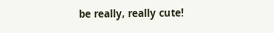be really, really cute!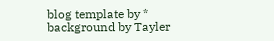blog template by * background by Tayler